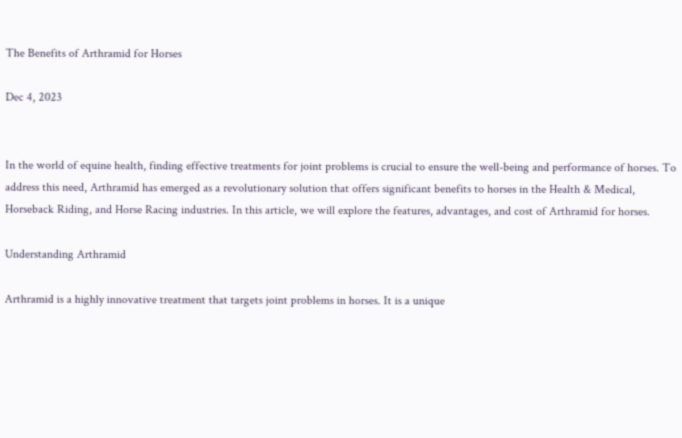The Benefits of Arthramid for Horses

Dec 4, 2023


In the world of equine health, finding effective treatments for joint problems is crucial to ensure the well-being and performance of horses. To address this need, Arthramid has emerged as a revolutionary solution that offers significant benefits to horses in the Health & Medical, Horseback Riding, and Horse Racing industries. In this article, we will explore the features, advantages, and cost of Arthramid for horses.

Understanding Arthramid

Arthramid is a highly innovative treatment that targets joint problems in horses. It is a unique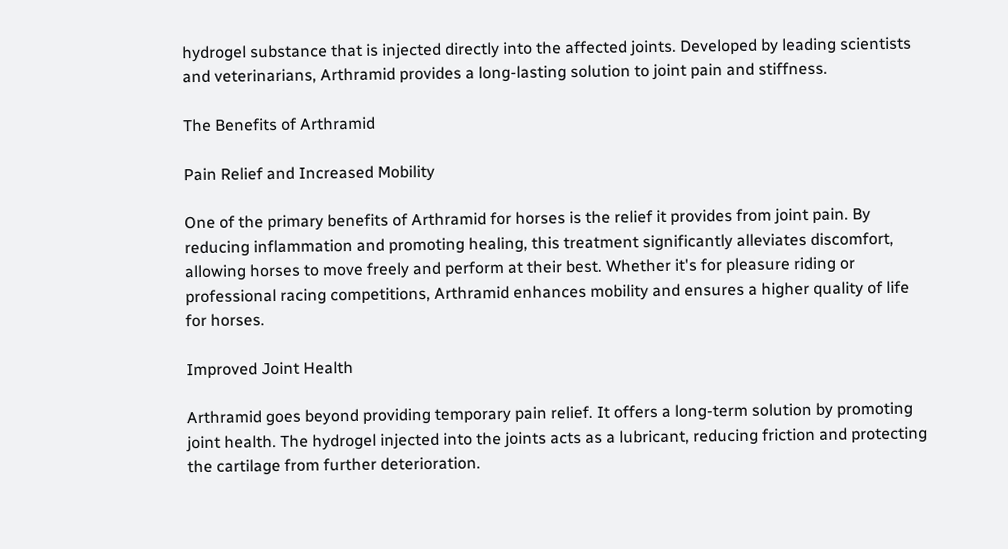hydrogel substance that is injected directly into the affected joints. Developed by leading scientists and veterinarians, Arthramid provides a long-lasting solution to joint pain and stiffness.

The Benefits of Arthramid

Pain Relief and Increased Mobility

One of the primary benefits of Arthramid for horses is the relief it provides from joint pain. By reducing inflammation and promoting healing, this treatment significantly alleviates discomfort, allowing horses to move freely and perform at their best. Whether it's for pleasure riding or professional racing competitions, Arthramid enhances mobility and ensures a higher quality of life for horses.

Improved Joint Health

Arthramid goes beyond providing temporary pain relief. It offers a long-term solution by promoting joint health. The hydrogel injected into the joints acts as a lubricant, reducing friction and protecting the cartilage from further deterioration.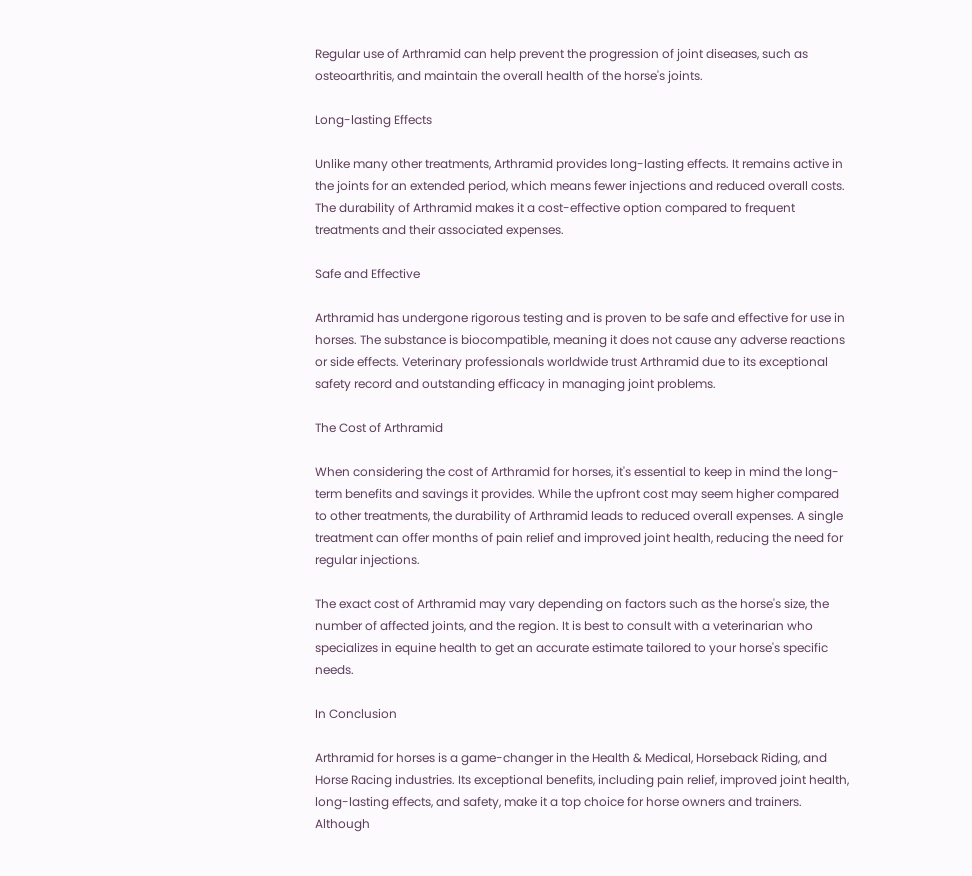Regular use of Arthramid can help prevent the progression of joint diseases, such as osteoarthritis, and maintain the overall health of the horse's joints.

Long-lasting Effects

Unlike many other treatments, Arthramid provides long-lasting effects. It remains active in the joints for an extended period, which means fewer injections and reduced overall costs. The durability of Arthramid makes it a cost-effective option compared to frequent treatments and their associated expenses.

Safe and Effective

Arthramid has undergone rigorous testing and is proven to be safe and effective for use in horses. The substance is biocompatible, meaning it does not cause any adverse reactions or side effects. Veterinary professionals worldwide trust Arthramid due to its exceptional safety record and outstanding efficacy in managing joint problems.

The Cost of Arthramid

When considering the cost of Arthramid for horses, it's essential to keep in mind the long-term benefits and savings it provides. While the upfront cost may seem higher compared to other treatments, the durability of Arthramid leads to reduced overall expenses. A single treatment can offer months of pain relief and improved joint health, reducing the need for regular injections.

The exact cost of Arthramid may vary depending on factors such as the horse's size, the number of affected joints, and the region. It is best to consult with a veterinarian who specializes in equine health to get an accurate estimate tailored to your horse's specific needs.

In Conclusion

Arthramid for horses is a game-changer in the Health & Medical, Horseback Riding, and Horse Racing industries. Its exceptional benefits, including pain relief, improved joint health, long-lasting effects, and safety, make it a top choice for horse owners and trainers. Although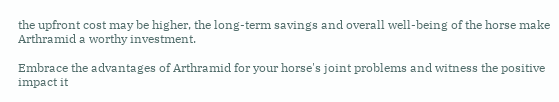the upfront cost may be higher, the long-term savings and overall well-being of the horse make Arthramid a worthy investment.

Embrace the advantages of Arthramid for your horse's joint problems and witness the positive impact it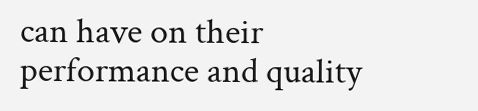can have on their performance and quality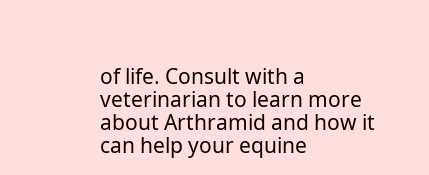of life. Consult with a veterinarian to learn more about Arthramid and how it can help your equine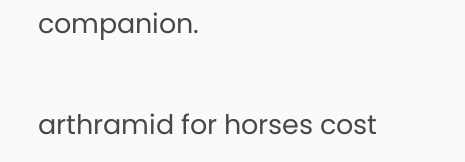companion.

arthramid for horses cost